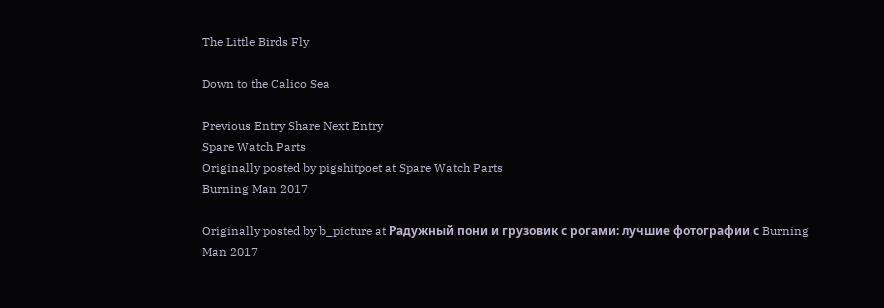The Little Birds Fly

Down to the Calico Sea

Previous Entry Share Next Entry
Spare Watch Parts
Originally posted by pigshitpoet at Spare Watch Parts
Burning Man 2017

Originally posted by b_picture at Радужный пони и грузовик с рогами: лучшие фотографии с Burning Man 2017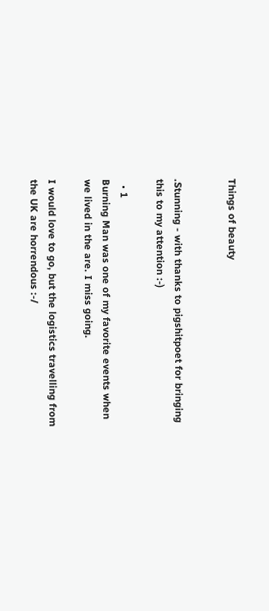Things of beauty


.Stunning - with thanks to pigshitpoet for bringing this to my attention :-)

  • 1
Burning Man was one of my favorite events when we lived in the are. I miss going.

I would love to go, but the logistics travelling from the UK are horrendous :-/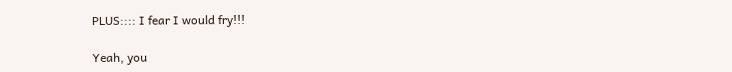PLUS:::: I fear I would fry!!!

Yeah, you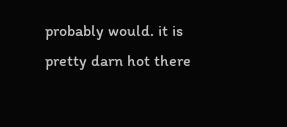probably would. it is pretty darn hot there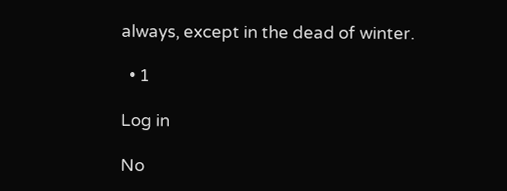always, except in the dead of winter.

  • 1

Log in

No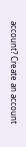account? Create an account